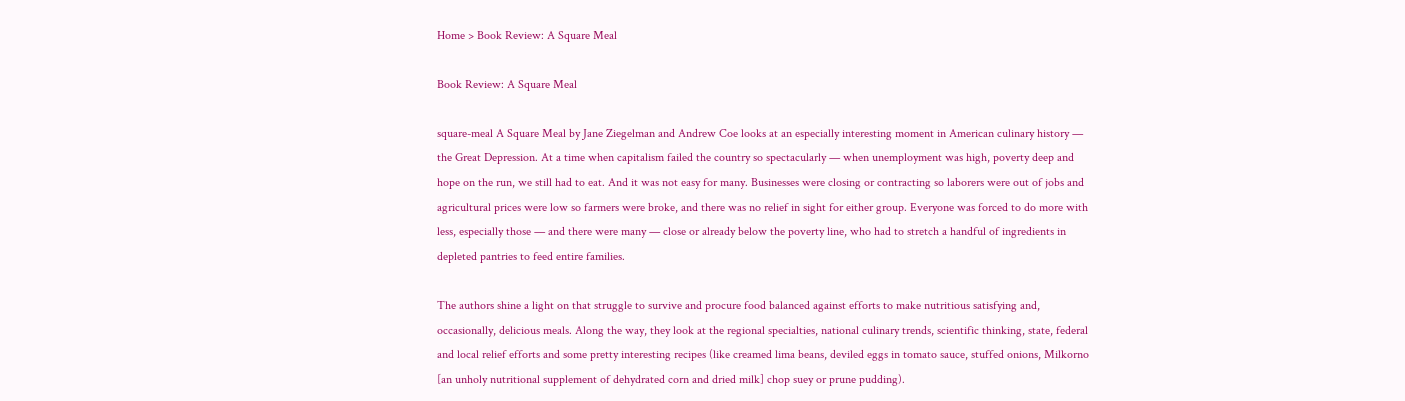Home > Book Review: A Square Meal

Book Review: A Square Meal

square-meal A Square Meal by Jane Ziegelman and Andrew Coe looks at an especially interesting moment in American culinary history — the Great Depression. At a time when capitalism failed the country so spectacularly — when unemployment was high, poverty deep and hope on the run, we still had to eat. And it was not easy for many. Businesses were closing or contracting so laborers were out of jobs and agricultural prices were low so farmers were broke, and there was no relief in sight for either group. Everyone was forced to do more with less, especially those — and there were many — close or already below the poverty line, who had to stretch a handful of ingredients in depleted pantries to feed entire families.

The authors shine a light on that struggle to survive and procure food balanced against efforts to make nutritious satisfying and, occasionally, delicious meals. Along the way, they look at the regional specialties, national culinary trends, scientific thinking, state, federal and local relief efforts and some pretty interesting recipes (like creamed lima beans, deviled eggs in tomato sauce, stuffed onions, Milkorno [an unholy nutritional supplement of dehydrated corn and dried milk] chop suey or prune pudding).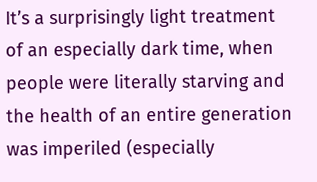It’s a surprisingly light treatment of an especially dark time, when people were literally starving and the health of an entire generation was imperiled (especially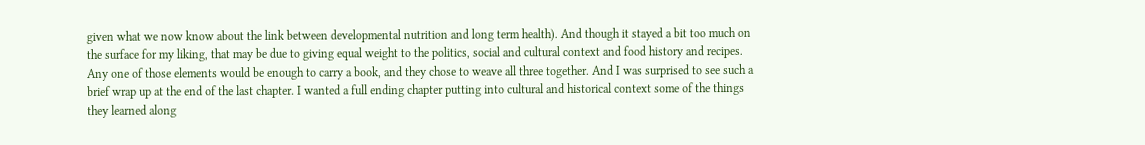given what we now know about the link between developmental nutrition and long term health). And though it stayed a bit too much on the surface for my liking, that may be due to giving equal weight to the politics, social and cultural context and food history and recipes. Any one of those elements would be enough to carry a book, and they chose to weave all three together. And I was surprised to see such a brief wrap up at the end of the last chapter. I wanted a full ending chapter putting into cultural and historical context some of the things they learned along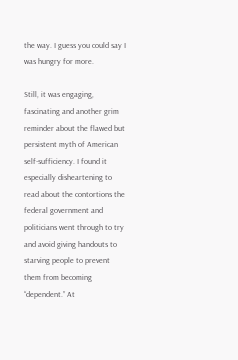the way. I guess you could say I was hungry for more.

Still, it was engaging, fascinating and another grim reminder about the flawed but persistent myth of American self-sufficiency. I found it especially disheartening to read about the contortions the federal government and politicians went through to try and avoid giving handouts to starving people to prevent them from becoming “dependent.” At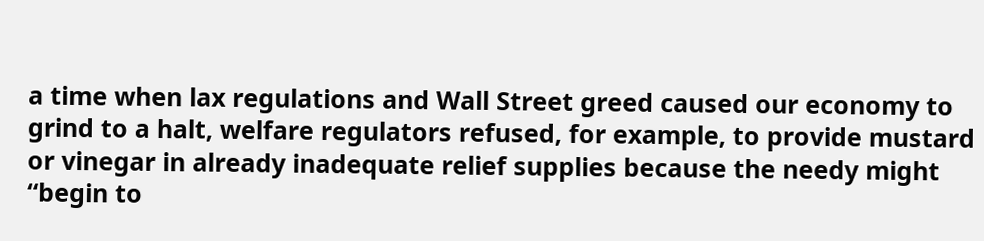a time when lax regulations and Wall Street greed caused our economy to grind to a halt, welfare regulators refused, for example, to provide mustard or vinegar in already inadequate relief supplies because the needy might “begin to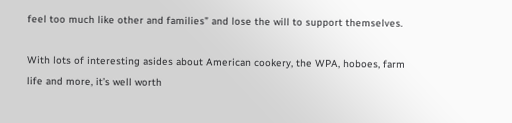feel too much like other and families” and lose the will to support themselves.

With lots of interesting asides about American cookery, the WPA, hoboes, farm life and more, it’s well worth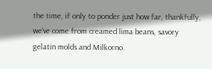the time, if only to ponder just how far, thankfully, we’ve come from creamed lima beans, savory gelatin molds and Milkorno.